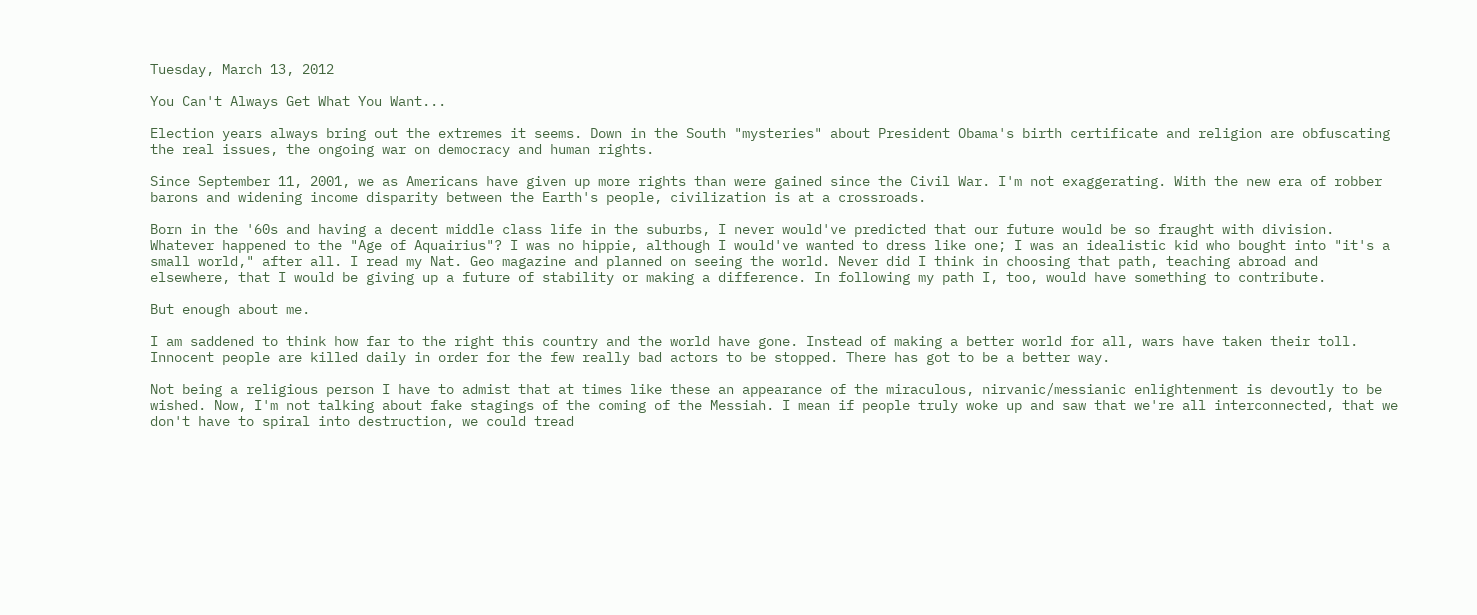Tuesday, March 13, 2012

You Can't Always Get What You Want...

Election years always bring out the extremes it seems. Down in the South "mysteries" about President Obama's birth certificate and religion are obfuscating the real issues, the ongoing war on democracy and human rights.

Since September 11, 2001, we as Americans have given up more rights than were gained since the Civil War. I'm not exaggerating. With the new era of robber barons and widening income disparity between the Earth's people, civilization is at a crossroads.

Born in the '60s and having a decent middle class life in the suburbs, I never would've predicted that our future would be so fraught with division. Whatever happened to the "Age of Aquairius"? I was no hippie, although I would've wanted to dress like one; I was an idealistic kid who bought into "it's a small world," after all. I read my Nat. Geo magazine and planned on seeing the world. Never did I think in choosing that path, teaching abroad and elsewhere, that I would be giving up a future of stability or making a difference. In following my path I, too, would have something to contribute.

But enough about me.

I am saddened to think how far to the right this country and the world have gone. Instead of making a better world for all, wars have taken their toll. Innocent people are killed daily in order for the few really bad actors to be stopped. There has got to be a better way.

Not being a religious person I have to admist that at times like these an appearance of the miraculous, nirvanic/messianic enlightenment is devoutly to be wished. Now, I'm not talking about fake stagings of the coming of the Messiah. I mean if people truly woke up and saw that we're all interconnected, that we don't have to spiral into destruction, we could tread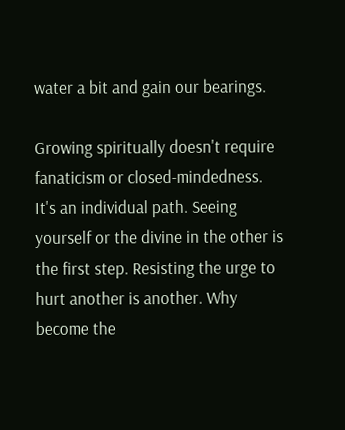water a bit and gain our bearings.

Growing spiritually doesn't require fanaticism or closed-mindedness. It's an individual path. Seeing yourself or the divine in the other is the first step. Resisting the urge to hurt another is another. Why become the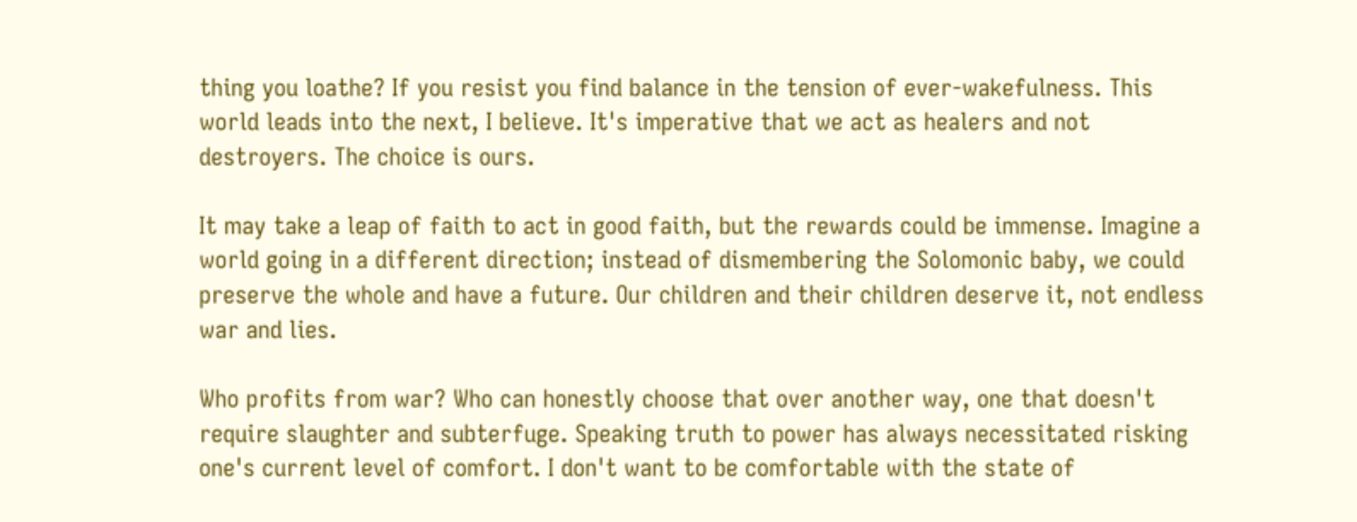thing you loathe? If you resist you find balance in the tension of ever-wakefulness. This world leads into the next, I believe. It's imperative that we act as healers and not destroyers. The choice is ours.

It may take a leap of faith to act in good faith, but the rewards could be immense. Imagine a world going in a different direction; instead of dismembering the Solomonic baby, we could preserve the whole and have a future. Our children and their children deserve it, not endless war and lies.

Who profits from war? Who can honestly choose that over another way, one that doesn't require slaughter and subterfuge. Speaking truth to power has always necessitated risking one's current level of comfort. I don't want to be comfortable with the state of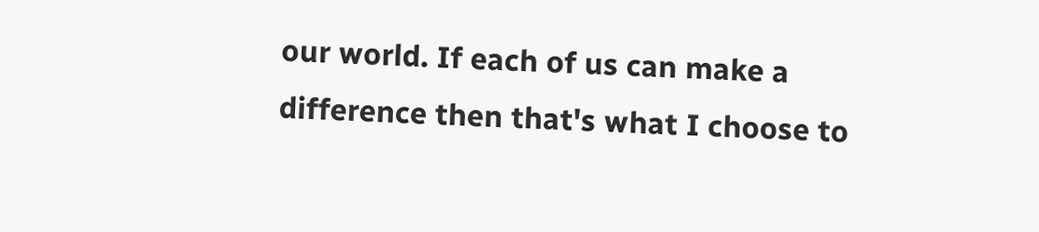our world. If each of us can make a difference then that's what I choose to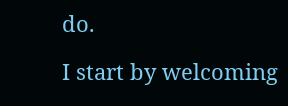do.

I start by welcoming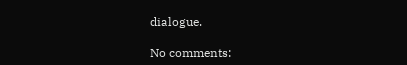dialogue.

No comments: